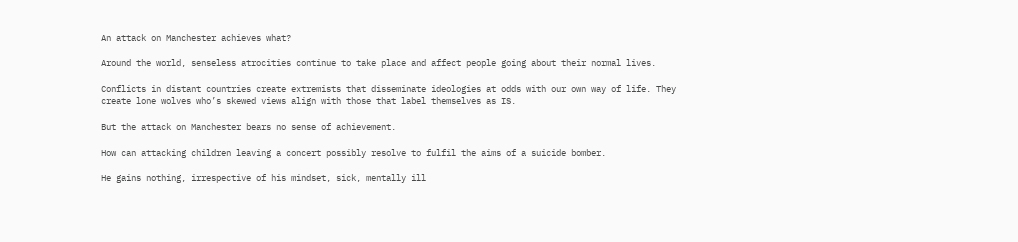An attack on Manchester achieves what?

Around the world, senseless atrocities continue to take place and affect people going about their normal lives.

Conflicts in distant countries create extremists that disseminate ideologies at odds with our own way of life. They create lone wolves who’s skewed views align with those that label themselves as IS.

But the attack on Manchester bears no sense of achievement.

How can attacking children leaving a concert possibly resolve to fulfil the aims of a suicide bomber.

He gains nothing, irrespective of his mindset, sick, mentally ill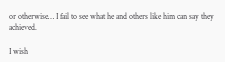or otherwise… I fail to see what he and others like him can say they achieved.

I wish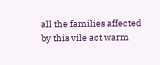all the families affected by this vile act warm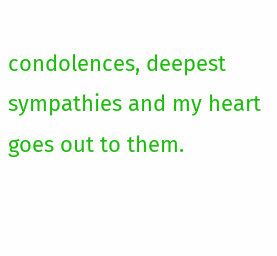condolences, deepest sympathies and my heart goes out to them.